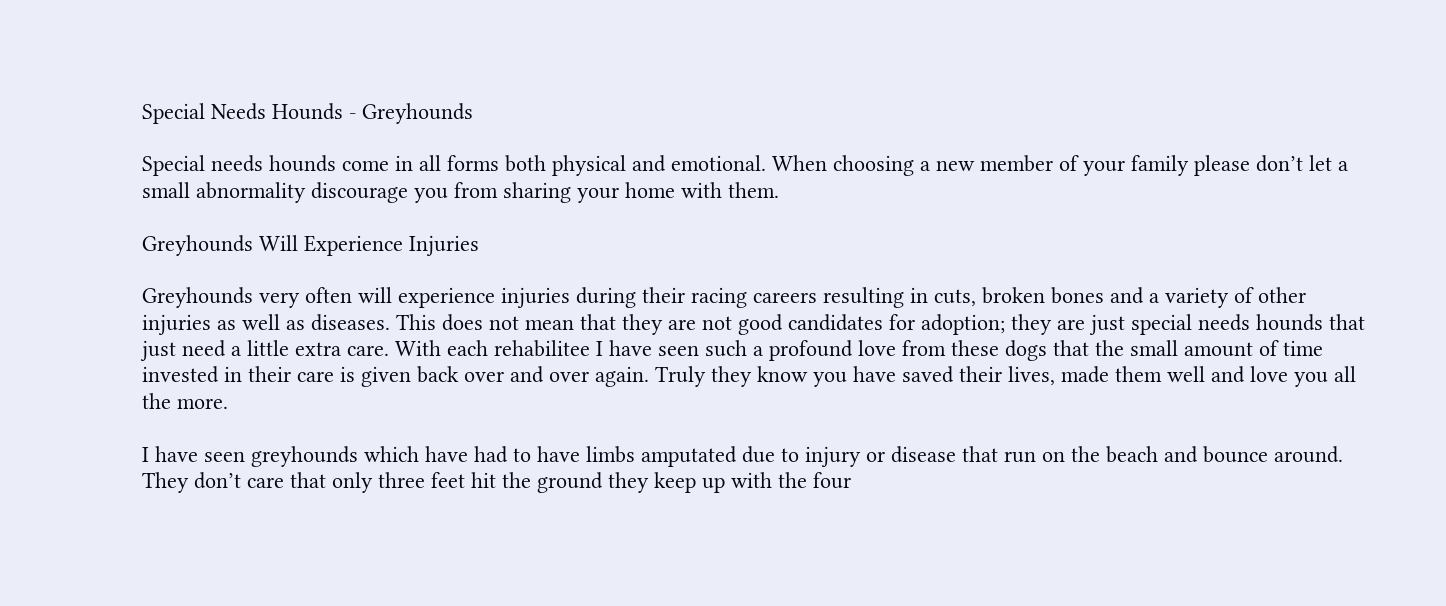Special Needs Hounds - Greyhounds

Special needs hounds come in all forms both physical and emotional. When choosing a new member of your family please don’t let a small abnormality discourage you from sharing your home with them.

Greyhounds Will Experience Injuries

Greyhounds very often will experience injuries during their racing careers resulting in cuts, broken bones and a variety of other injuries as well as diseases. This does not mean that they are not good candidates for adoption; they are just special needs hounds that just need a little extra care. With each rehabilitee I have seen such a profound love from these dogs that the small amount of time invested in their care is given back over and over again. Truly they know you have saved their lives, made them well and love you all the more.

I have seen greyhounds which have had to have limbs amputated due to injury or disease that run on the beach and bounce around. They don’t care that only three feet hit the ground they keep up with the four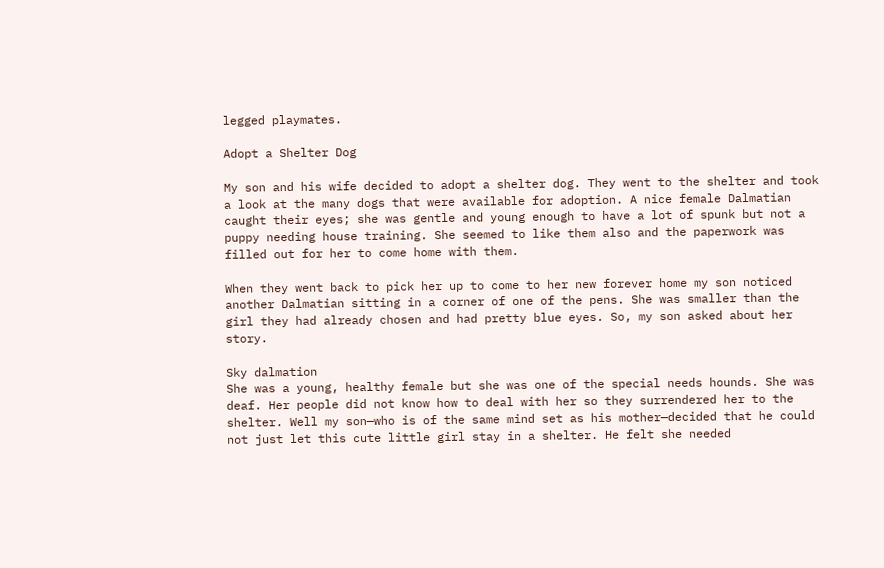legged playmates.

Adopt a Shelter Dog

My son and his wife decided to adopt a shelter dog. They went to the shelter and took a look at the many dogs that were available for adoption. A nice female Dalmatian caught their eyes; she was gentle and young enough to have a lot of spunk but not a puppy needing house training. She seemed to like them also and the paperwork was filled out for her to come home with them.

When they went back to pick her up to come to her new forever home my son noticed another Dalmatian sitting in a corner of one of the pens. She was smaller than the girl they had already chosen and had pretty blue eyes. So, my son asked about her story.

Sky dalmation
She was a young, healthy female but she was one of the special needs hounds. She was deaf. Her people did not know how to deal with her so they surrendered her to the shelter. Well my son—who is of the same mind set as his mother—decided that he could not just let this cute little girl stay in a shelter. He felt she needed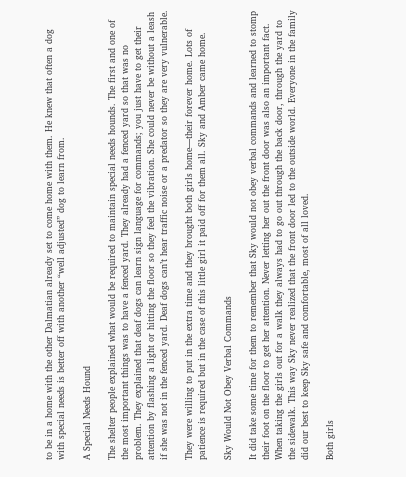to be in a home with the other Dalmatian already set to come home with them. He knew that often a dog with special needs is better off with another “well adjusted” dog to learn from.

A Special Needs Hound

The shelter people explained what would be required to maintain special needs hounds. The first and one of the most important things was to have a fenced yard. They already had a fenced yard so that was no problem. They explained that deaf dogs can learn sign language for commands; you just have to get their attention by flashing a light or hitting the floor so they feel the vibration. She could never be without a leash if she was not in the fenced yard. Deaf dogs can’t hear traffic noise or a predator so they are very vulnerable.

They were willing to put in the extra time and they brought both girls home—their forever home. Lots of patience is required but in the case of this little girl it paid off for them all. Sky and Amber came home.

Sky Would Not Obey Verbal Commands

It did take some time for them to remember that Sky would not obey verbal commands and learned to stomp their foot on the floor to get her attention. Never letting her out the front door was also an important fact. When taking the girls out for a walk they always had to go out through the back door, through the yard to the sidewalk. This way Sky never realized that the front door led to the outside world. Everyone in the family did our best to keep Sky safe and comfortable, most of all loved.

Both girls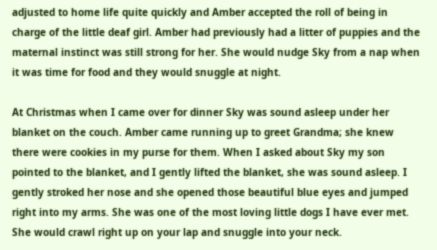adjusted to home life quite quickly and Amber accepted the roll of being in charge of the little deaf girl. Amber had previously had a litter of puppies and the maternal instinct was still strong for her. She would nudge Sky from a nap when it was time for food and they would snuggle at night.

At Christmas when I came over for dinner Sky was sound asleep under her blanket on the couch. Amber came running up to greet Grandma; she knew there were cookies in my purse for them. When I asked about Sky my son pointed to the blanket, and I gently lifted the blanket, she was sound asleep. I gently stroked her nose and she opened those beautiful blue eyes and jumped right into my arms. She was one of the most loving little dogs I have ever met. She would crawl right up on your lap and snuggle into your neck.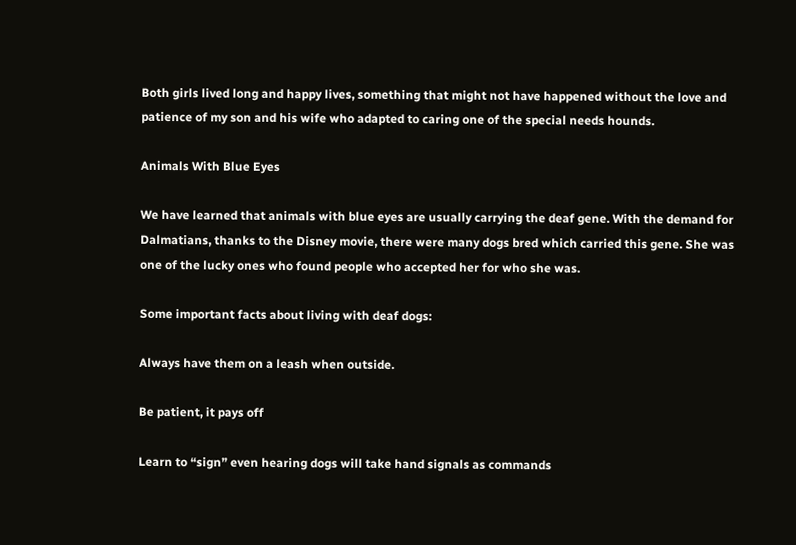Both girls lived long and happy lives, something that might not have happened without the love and patience of my son and his wife who adapted to caring one of the special needs hounds.

Animals With Blue Eyes

We have learned that animals with blue eyes are usually carrying the deaf gene. With the demand for Dalmatians, thanks to the Disney movie, there were many dogs bred which carried this gene. She was one of the lucky ones who found people who accepted her for who she was.

Some important facts about living with deaf dogs:

Always have them on a leash when outside.

Be patient, it pays off

Learn to “sign” even hearing dogs will take hand signals as commands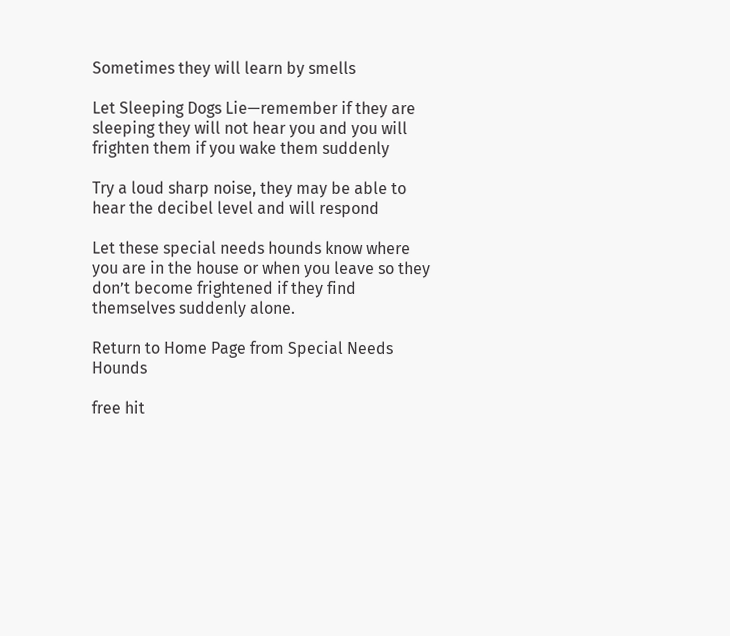Sometimes they will learn by smells

Let Sleeping Dogs Lie—remember if they are sleeping they will not hear you and you will frighten them if you wake them suddenly

Try a loud sharp noise, they may be able to hear the decibel level and will respond

Let these special needs hounds know where you are in the house or when you leave so they don’t become frightened if they find themselves suddenly alone.

Return to Home Page from Special Needs Hounds

free hit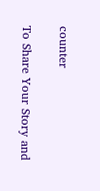counter

To Share Your Story and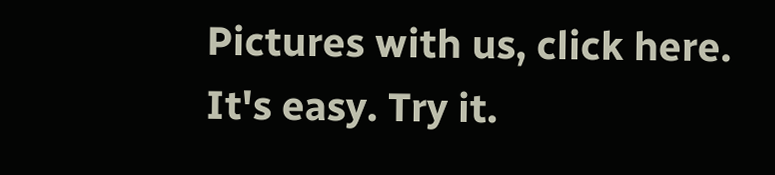Pictures with us, click here. It's easy. Try it.